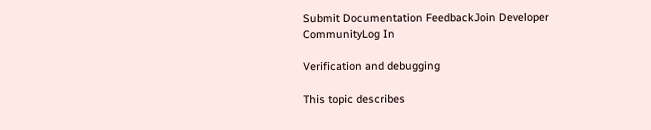Submit Documentation FeedbackJoin Developer CommunityLog In

Verification and debugging

This topic describes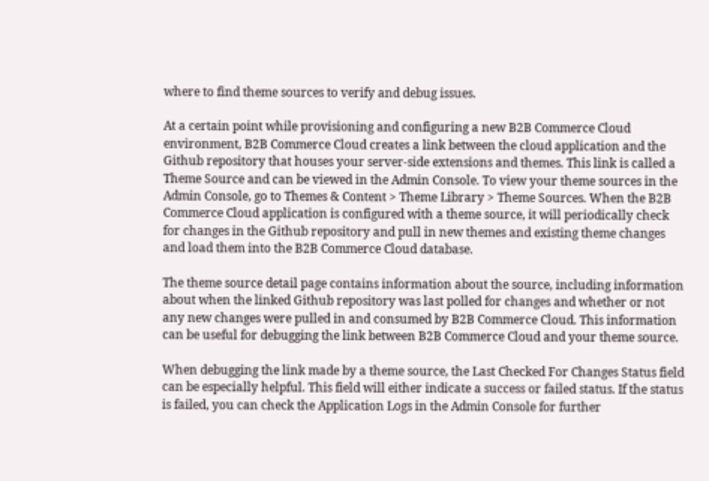where to find theme sources to verify and debug issues.

At a certain point while provisioning and configuring a new B2B Commerce Cloud environment, B2B Commerce Cloud creates a link between the cloud application and the Github repository that houses your server-side extensions and themes. This link is called a Theme Source and can be viewed in the Admin Console. To view your theme sources in the Admin Console, go to Themes & Content > Theme Library > Theme Sources. When the B2B Commerce Cloud application is configured with a theme source, it will periodically check for changes in the Github repository and pull in new themes and existing theme changes and load them into the B2B Commerce Cloud database.

The theme source detail page contains information about the source, including information about when the linked Github repository was last polled for changes and whether or not any new changes were pulled in and consumed by B2B Commerce Cloud. This information can be useful for debugging the link between B2B Commerce Cloud and your theme source.

When debugging the link made by a theme source, the Last Checked For Changes Status field can be especially helpful. This field will either indicate a success or failed status. If the status is failed, you can check the Application Logs in the Admin Console for further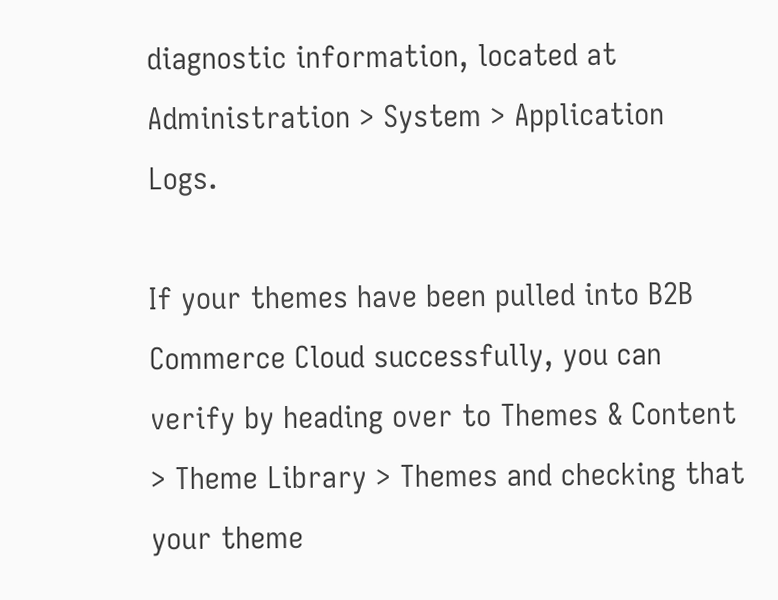diagnostic information, located at Administration > System > Application Logs.

If your themes have been pulled into B2B Commerce Cloud successfully, you can verify by heading over to Themes & Content > Theme Library > Themes and checking that your theme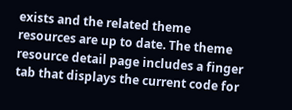exists and the related theme resources are up to date. The theme resource detail page includes a finger tab that displays the current code for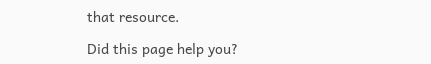that resource.

Did this page help you?